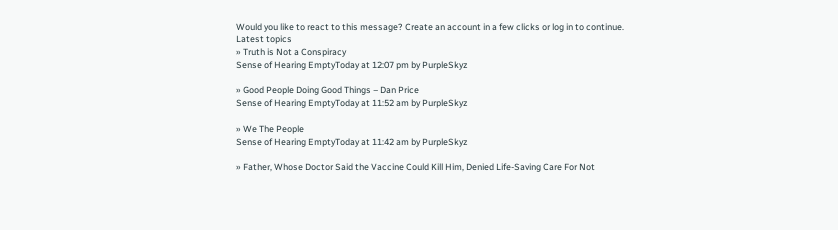Would you like to react to this message? Create an account in a few clicks or log in to continue.
Latest topics
» Truth is Not a Conspiracy
Sense of Hearing EmptyToday at 12:07 pm by PurpleSkyz

» Good People Doing Good Things – Dan Price
Sense of Hearing EmptyToday at 11:52 am by PurpleSkyz

» We The People
Sense of Hearing EmptyToday at 11:42 am by PurpleSkyz

» Father, Whose Doctor Said the Vaccine Could Kill Him, Denied Life-Saving Care For Not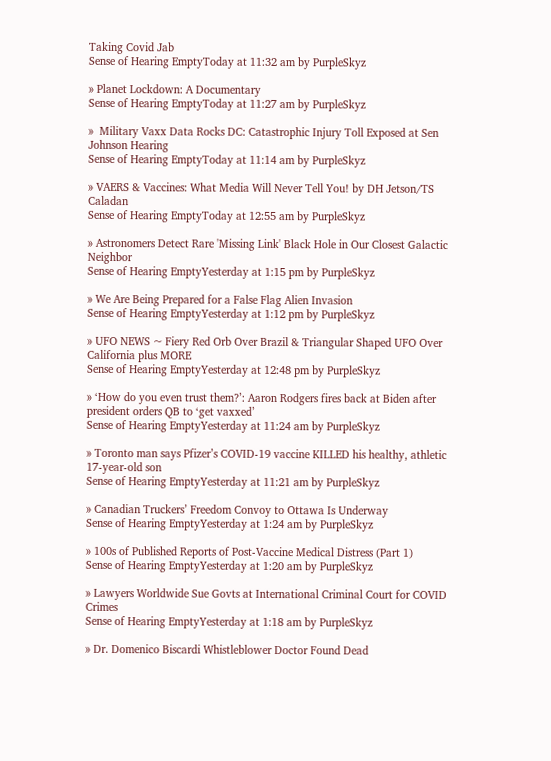Taking Covid Jab
Sense of Hearing EmptyToday at 11:32 am by PurpleSkyz

» Planet Lockdown: A Documentary
Sense of Hearing EmptyToday at 11:27 am by PurpleSkyz

»  Military Vaxx Data Rocks DC: Catastrophic Injury Toll Exposed at Sen Johnson Hearing
Sense of Hearing EmptyToday at 11:14 am by PurpleSkyz

» VAERS & Vaccines: What Media Will Never Tell You! by DH Jetson/TS Caladan
Sense of Hearing EmptyToday at 12:55 am by PurpleSkyz

» Astronomers Detect Rare 'Missing Link' Black Hole in Our Closest Galactic Neighbor
Sense of Hearing EmptyYesterday at 1:15 pm by PurpleSkyz

» We Are Being Prepared for a False Flag Alien Invasion
Sense of Hearing EmptyYesterday at 1:12 pm by PurpleSkyz

» UFO NEWS ~ Fiery Red Orb Over Brazil & Triangular Shaped UFO Over California plus MORE
Sense of Hearing EmptyYesterday at 12:48 pm by PurpleSkyz

» ‘How do you even trust them?’: Aaron Rodgers fires back at Biden after president orders QB to ‘get vaxxed’
Sense of Hearing EmptyYesterday at 11:24 am by PurpleSkyz

» Toronto man says Pfizer’s COVID-19 vaccine KILLED his healthy, athletic 17-year-old son
Sense of Hearing EmptyYesterday at 11:21 am by PurpleSkyz

» Canadian Truckers’ Freedom Convoy to Ottawa Is Underway
Sense of Hearing EmptyYesterday at 1:24 am by PurpleSkyz

» 100s of Published Reports of Post-Vaccine Medical Distress (Part 1)
Sense of Hearing EmptyYesterday at 1:20 am by PurpleSkyz

» Lawyers Worldwide Sue Govts at International Criminal Court for COVID Crimes
Sense of Hearing EmptyYesterday at 1:18 am by PurpleSkyz

» Dr. Domenico Biscardi Whistleblower Doctor Found Dead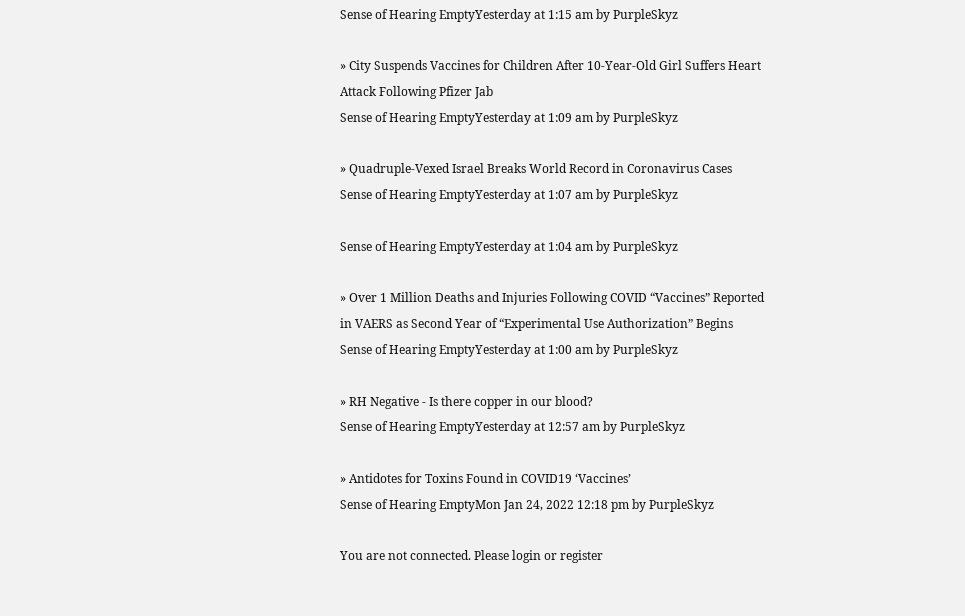Sense of Hearing EmptyYesterday at 1:15 am by PurpleSkyz

» City Suspends Vaccines for Children After 10-Year-Old Girl Suffers Heart Attack Following Pfizer Jab
Sense of Hearing EmptyYesterday at 1:09 am by PurpleSkyz

» Quadruple-Vexed Israel Breaks World Record in Coronavirus Cases
Sense of Hearing EmptyYesterday at 1:07 am by PurpleSkyz

Sense of Hearing EmptyYesterday at 1:04 am by PurpleSkyz

» Over 1 Million Deaths and Injuries Following COVID “Vaccines” Reported in VAERS as Second Year of “Experimental Use Authorization” Begins
Sense of Hearing EmptyYesterday at 1:00 am by PurpleSkyz

» RH Negative - Is there copper in our blood?
Sense of Hearing EmptyYesterday at 12:57 am by PurpleSkyz

» Antidotes for Toxins Found in COVID19 ‘Vaccines’
Sense of Hearing EmptyMon Jan 24, 2022 12:18 pm by PurpleSkyz

You are not connected. Please login or register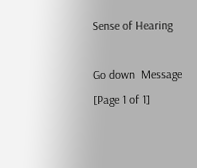Sense of Hearing

Go down  Message [Page 1 of 1]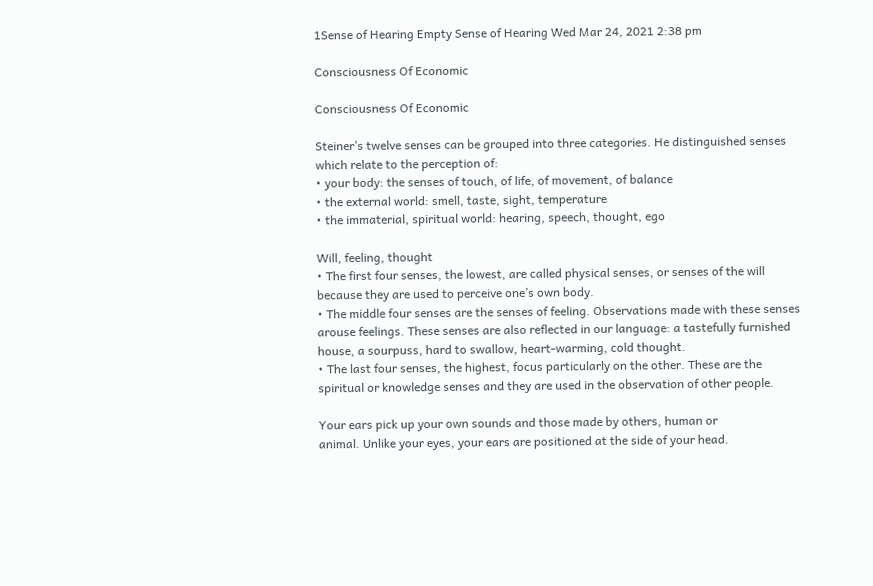1Sense of Hearing Empty Sense of Hearing Wed Mar 24, 2021 2:38 pm

Consciousness Of Economic

Consciousness Of Economic

Steiner’s twelve senses can be grouped into three categories. He distinguished senses which relate to the perception of:
• your body: the senses of touch, of life, of movement, of balance
• the external world: smell, taste, sight, temperature
• the immaterial, spiritual world: hearing, speech, thought, ego

Will, feeling, thought
• The first four senses, the lowest, are called physical senses, or senses of the will because they are used to perceive one’s own body.
• The middle four senses are the senses of feeling. Observations made with these senses arouse feelings. These senses are also reflected in our language: a tastefully furnished house, a sourpuss, hard to swallow, heart-warming, cold thought.
• The last four senses, the highest, focus particularly on the other. These are the spiritual or knowledge senses and they are used in the observation of other people.

Your ears pick up your own sounds and those made by others, human or
animal. Unlike your eyes, your ears are positioned at the side of your head.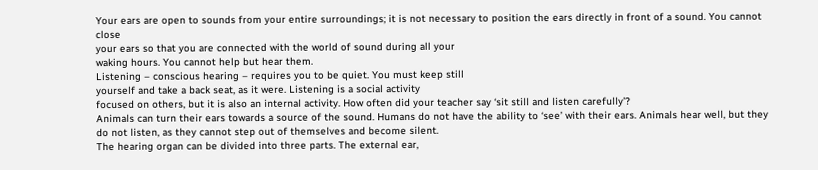Your ears are open to sounds from your entire surroundings; it is not necessary to position the ears directly in front of a sound. You cannot close
your ears so that you are connected with the world of sound during all your
waking hours. You cannot help but hear them.
Listening – conscious hearing – requires you to be quiet. You must keep still
yourself and take a back seat, as it were. Listening is a social activity
focused on others, but it is also an internal activity. How often did your teacher say ‘sit still and listen carefully’?
Animals can turn their ears towards a source of the sound. Humans do not have the ability to ‘see’ with their ears. Animals hear well, but they do not listen, as they cannot step out of themselves and become silent.
The hearing organ can be divided into three parts. The external ear,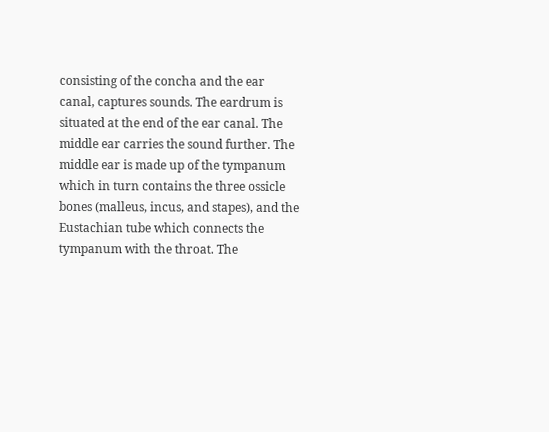consisting of the concha and the ear canal, captures sounds. The eardrum is situated at the end of the ear canal. The middle ear carries the sound further. The middle ear is made up of the tympanum which in turn contains the three ossicle bones (malleus, incus, and stapes), and the Eustachian tube which connects the tympanum with the throat. The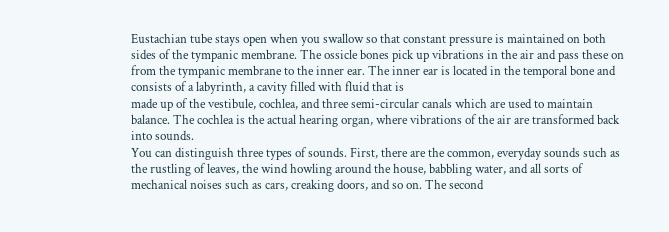Eustachian tube stays open when you swallow so that constant pressure is maintained on both sides of the tympanic membrane. The ossicle bones pick up vibrations in the air and pass these on from the tympanic membrane to the inner ear. The inner ear is located in the temporal bone and consists of a labyrinth, a cavity filled with fluid that is
made up of the vestibule, cochlea, and three semi-circular canals which are used to maintain balance. The cochlea is the actual hearing organ, where vibrations of the air are transformed back into sounds.
You can distinguish three types of sounds. First, there are the common, everyday sounds such as the rustling of leaves, the wind howling around the house, babbling water, and all sorts of mechanical noises such as cars, creaking doors, and so on. The second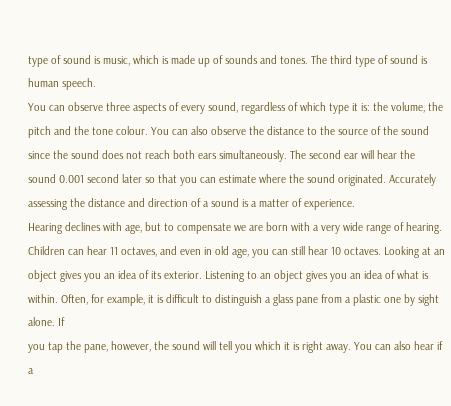type of sound is music, which is made up of sounds and tones. The third type of sound is human speech.
You can observe three aspects of every sound, regardless of which type it is: the volume, the pitch and the tone colour. You can also observe the distance to the source of the sound since the sound does not reach both ears simultaneously. The second ear will hear the sound 0.001 second later so that you can estimate where the sound originated. Accurately assessing the distance and direction of a sound is a matter of experience.
Hearing declines with age, but to compensate we are born with a very wide range of hearing. Children can hear 11 octaves, and even in old age, you can still hear 10 octaves. Looking at an object gives you an idea of its exterior. Listening to an object gives you an idea of what is within. Often, for example, it is difficult to distinguish a glass pane from a plastic one by sight alone. If
you tap the pane, however, the sound will tell you which it is right away. You can also hear if a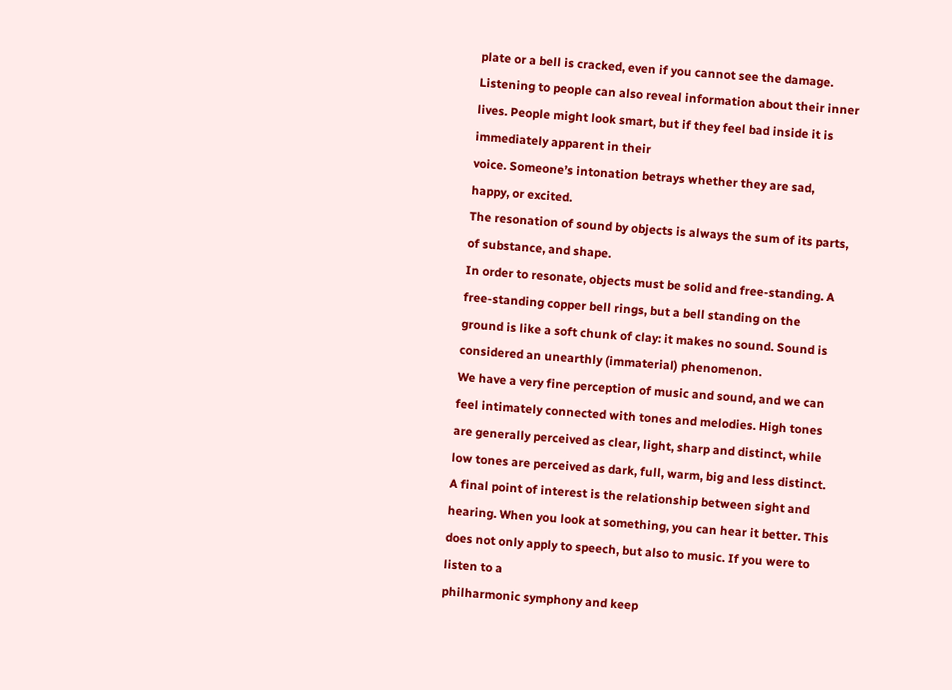plate or a bell is cracked, even if you cannot see the damage. Listening to people can also reveal information about their inner lives. People might look smart, but if they feel bad inside it is immediately apparent in their
voice. Someone’s intonation betrays whether they are sad, happy, or excited.
The resonation of sound by objects is always the sum of its parts, of substance, and shape.
In order to resonate, objects must be solid and free-standing. A free-standing copper bell rings, but a bell standing on the ground is like a soft chunk of clay: it makes no sound. Sound is considered an unearthly (immaterial) phenomenon.
We have a very fine perception of music and sound, and we can feel intimately connected with tones and melodies. High tones are generally perceived as clear, light, sharp and distinct, while low tones are perceived as dark, full, warm, big and less distinct. A final point of interest is the relationship between sight and hearing. When you look at something, you can hear it better. This does not only apply to speech, but also to music. If you were to listen to a
philharmonic symphony and keep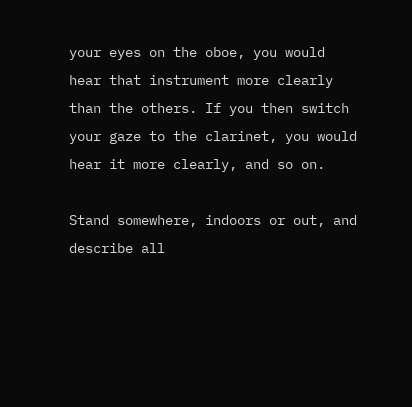your eyes on the oboe, you would hear that instrument more clearly than the others. If you then switch your gaze to the clarinet, you would hear it more clearly, and so on.

Stand somewhere, indoors or out, and describe all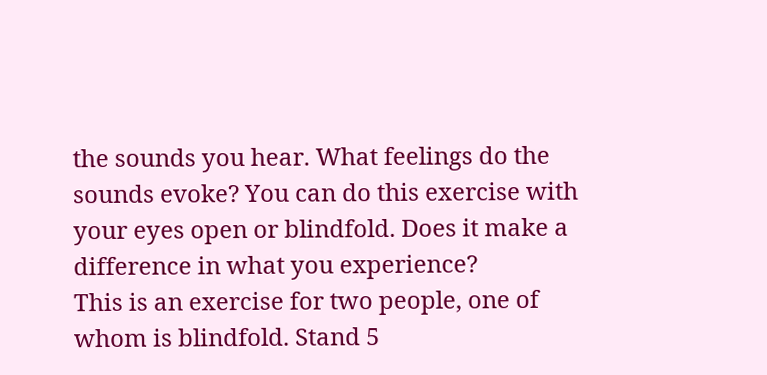the sounds you hear. What feelings do the sounds evoke? You can do this exercise with your eyes open or blindfold. Does it make a difference in what you experience?
This is an exercise for two people, one of whom is blindfold. Stand 5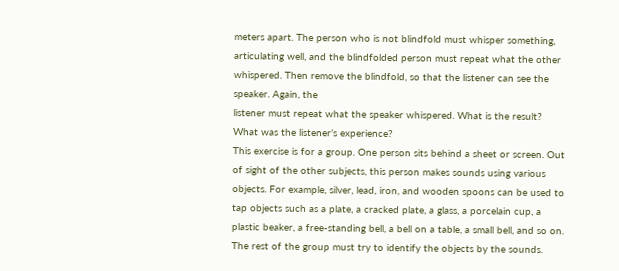meters apart. The person who is not blindfold must whisper something, articulating well, and the blindfolded person must repeat what the other whispered. Then remove the blindfold, so that the listener can see the speaker. Again, the
listener must repeat what the speaker whispered. What is the result? What was the listener’s experience?
This exercise is for a group. One person sits behind a sheet or screen. Out of sight of the other subjects, this person makes sounds using various objects. For example, silver, lead, iron, and wooden spoons can be used to tap objects such as a plate, a cracked plate, a glass, a porcelain cup, a plastic beaker, a free-standing bell, a bell on a table, a small bell, and so on. The rest of the group must try to identify the objects by the sounds.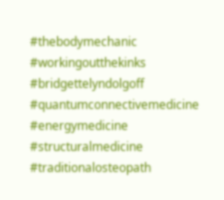#thebodymechanic #workingoutthekinks #bridgettelyndolgoff #quantumconnectivemedicine #energymedicine #structuralmedicine #traditionalosteopath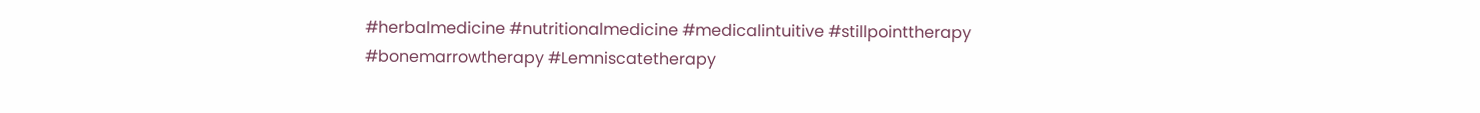#herbalmedicine #nutritionalmedicine #medicalintuitive #stillpointtherapy #bonemarrowtherapy #Lemniscatetherapy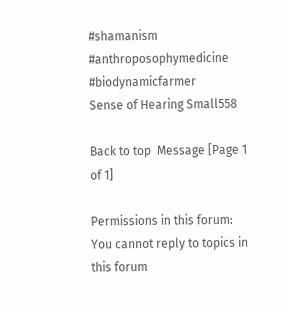#shamanism #anthroposophymedicine #biodynamicfarmer
Sense of Hearing Small558

Back to top  Message [Page 1 of 1]

Permissions in this forum:
You cannot reply to topics in this forum